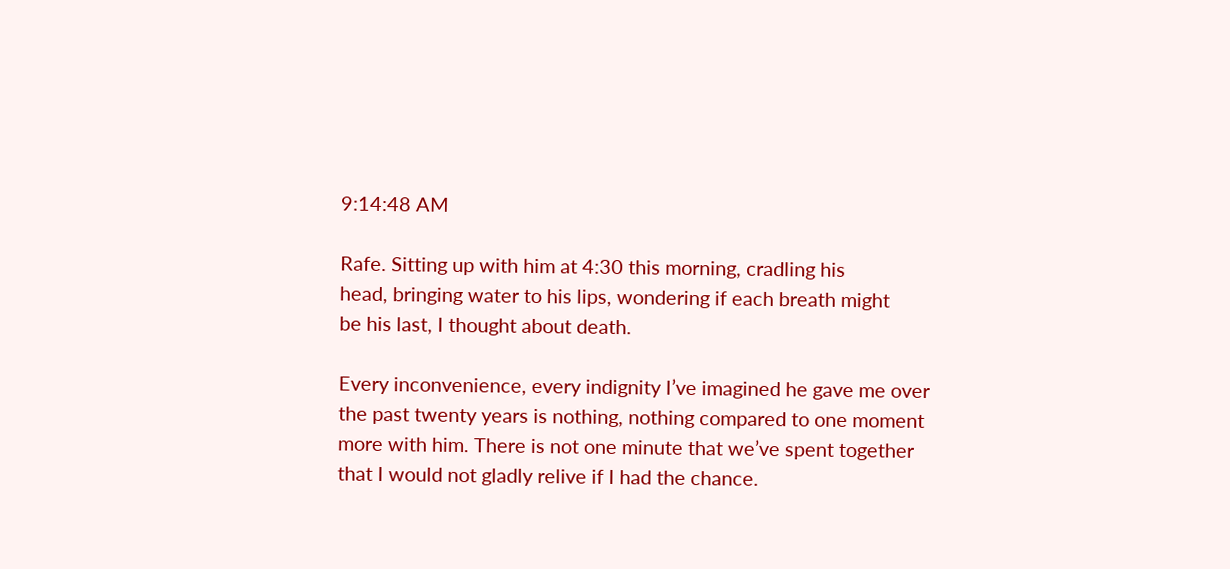9:14:48 AM

Rafe. Sitting up with him at 4:30 this morning, cradling his
head, bringing water to his lips, wondering if each breath might
be his last, I thought about death.

Every inconvenience, every indignity I’ve imagined he gave me over
the past twenty years is nothing, nothing compared to one moment
more with him. There is not one minute that we’ve spent together
that I would not gladly relive if I had the chance.